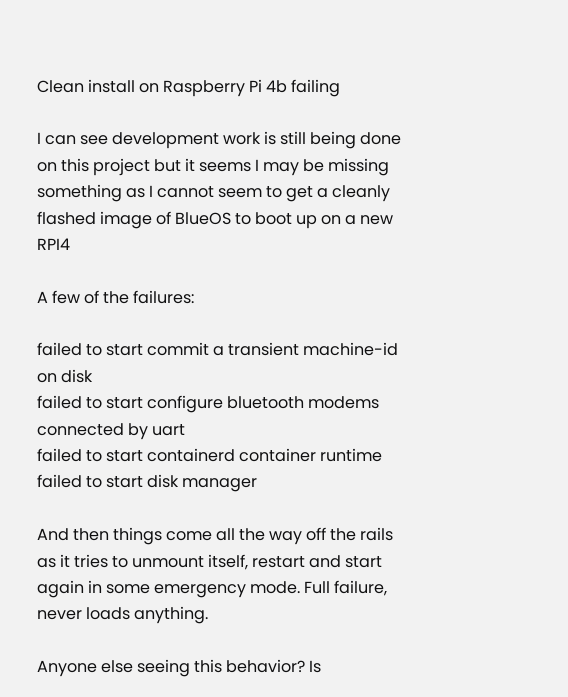Clean install on Raspberry Pi 4b failing

I can see development work is still being done on this project but it seems I may be missing something as I cannot seem to get a cleanly flashed image of BlueOS to boot up on a new RPI4

A few of the failures:

failed to start commit a transient machine-id on disk
failed to start configure bluetooth modems connected by uart
failed to start containerd container runtime
failed to start disk manager

And then things come all the way off the rails as it tries to unmount itself, restart and start again in some emergency mode. Full failure, never loads anything.

Anyone else seeing this behavior? Is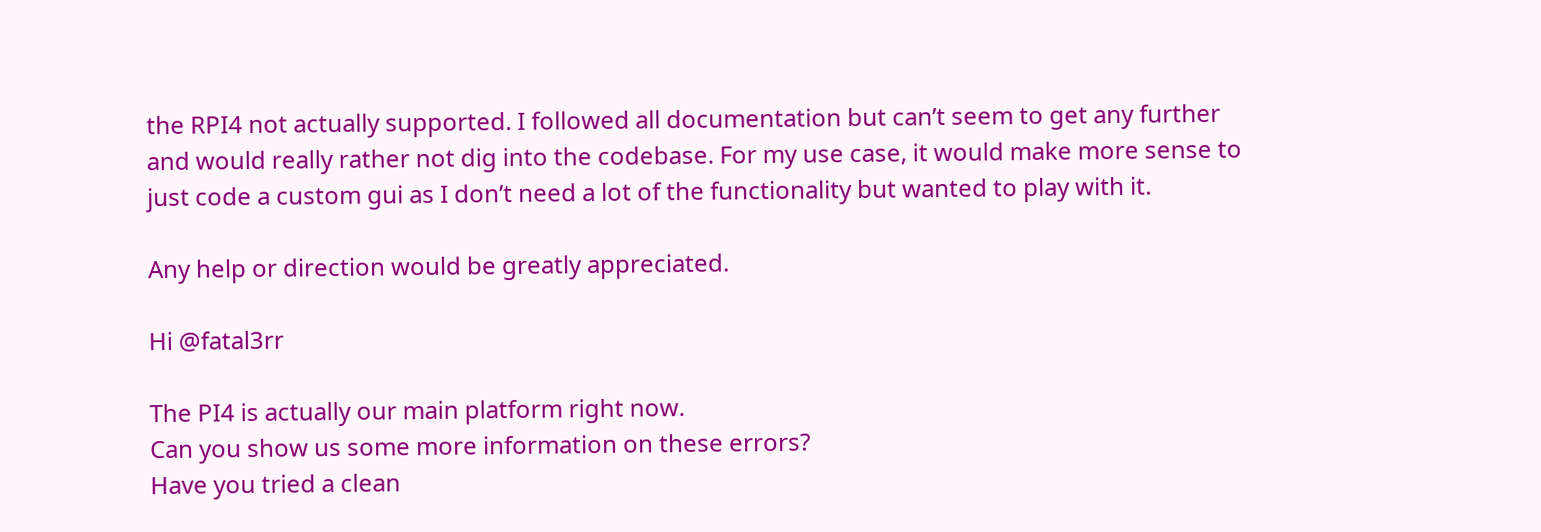the RPI4 not actually supported. I followed all documentation but can’t seem to get any further and would really rather not dig into the codebase. For my use case, it would make more sense to just code a custom gui as I don’t need a lot of the functionality but wanted to play with it.

Any help or direction would be greatly appreciated.

Hi @fatal3rr

The PI4 is actually our main platform right now.
Can you show us some more information on these errors?
Have you tried a clean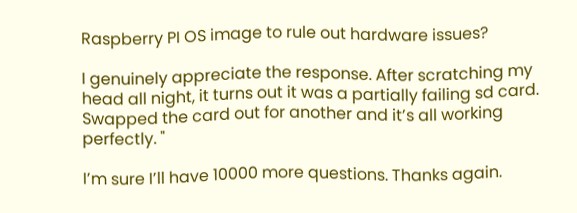Raspberry PI OS image to rule out hardware issues?

I genuinely appreciate the response. After scratching my head all night, it turns out it was a partially failing sd card. Swapped the card out for another and it’s all working perfectly. "

I’m sure I’ll have 10000 more questions. Thanks again.